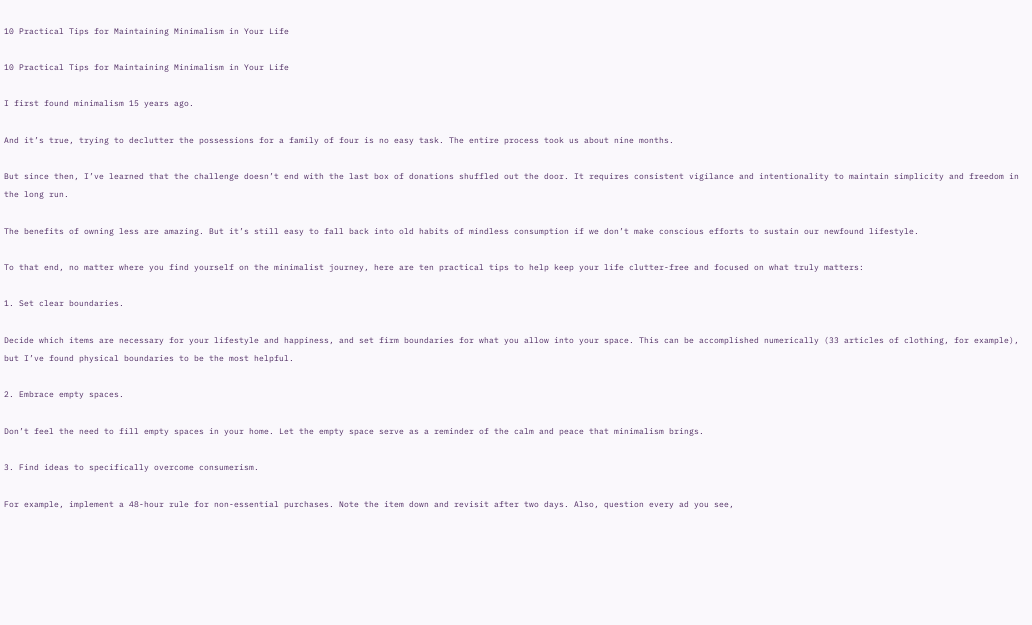10 Practical Tips for Maintaining Minimalism in Your Life

10 Practical Tips for Maintaining Minimalism in Your Life

I first found minimalism 15 years ago.

And it’s true, trying to declutter the possessions for a family of four is no easy task. The entire process took us about nine months.

But since then, I’ve learned that the challenge doesn’t end with the last box of donations shuffled out the door. It requires consistent vigilance and intentionality to maintain simplicity and freedom in the long run.

The benefits of owning less are amazing. But it’s still easy to fall back into old habits of mindless consumption if we don’t make conscious efforts to sustain our newfound lifestyle.

To that end, no matter where you find yourself on the minimalist journey, here are ten practical tips to help keep your life clutter-free and focused on what truly matters:

1. Set clear boundaries.

Decide which items are necessary for your lifestyle and happiness, and set firm boundaries for what you allow into your space. This can be accomplished numerically (33 articles of clothing, for example), but I’ve found physical boundaries to be the most helpful.

2. Embrace empty spaces.

Don’t feel the need to fill empty spaces in your home. Let the empty space serve as a reminder of the calm and peace that minimalism brings.

3. Find ideas to specifically overcome consumerism.

For example, implement a 48-hour rule for non-essential purchases. Note the item down and revisit after two days. Also, question every ad you see,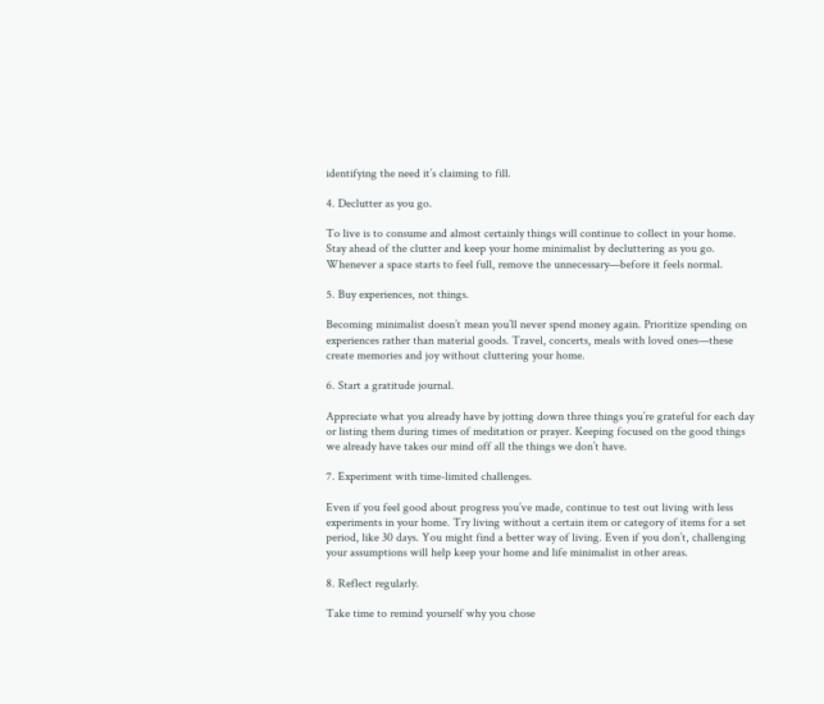identifying the need it’s claiming to fill.

4. Declutter as you go.

To live is to consume and almost certainly things will continue to collect in your home. Stay ahead of the clutter and keep your home minimalist by decluttering as you go. Whenever a space starts to feel full, remove the unnecessary—before it feels normal.

5. Buy experiences, not things.

Becoming minimalist doesn’t mean you’ll never spend money again. Prioritize spending on experiences rather than material goods. Travel, concerts, meals with loved ones—these create memories and joy without cluttering your home.

6. Start a gratitude journal.

Appreciate what you already have by jotting down three things you’re grateful for each day or listing them during times of meditation or prayer. Keeping focused on the good things we already have takes our mind off all the things we don’t have.

7. Experiment with time-limited challenges.

Even if you feel good about progress you’ve made, continue to test out living with less experiments in your home. Try living without a certain item or category of items for a set period, like 30 days. You might find a better way of living. Even if you don’t, challenging your assumptions will help keep your home and life minimalist in other areas.

8. Reflect regularly.

Take time to remind yourself why you chose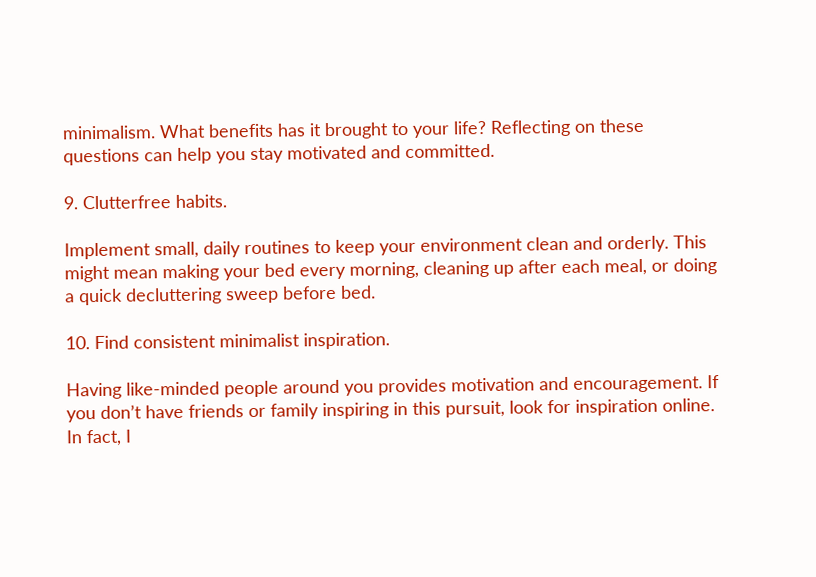minimalism. What benefits has it brought to your life? Reflecting on these questions can help you stay motivated and committed.

9. Clutterfree habits.

Implement small, daily routines to keep your environment clean and orderly. This might mean making your bed every morning, cleaning up after each meal, or doing a quick decluttering sweep before bed.

10. Find consistent minimalist inspiration.

Having like-minded people around you provides motivation and encouragement. If you don’t have friends or family inspiring in this pursuit, look for inspiration online. In fact, I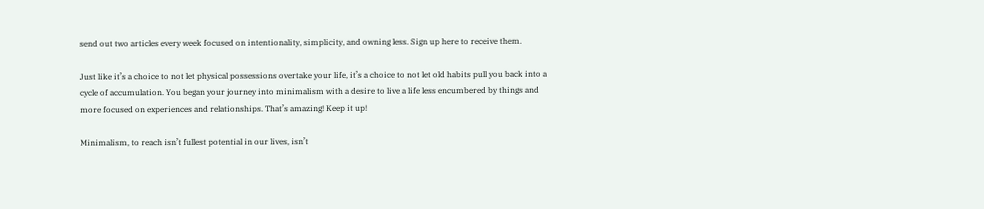send out two articles every week focused on intentionality, simplicity, and owning less. Sign up here to receive them.

Just like it’s a choice to not let physical possessions overtake your life, it’s a choice to not let old habits pull you back into a cycle of accumulation. You began your journey into minimalism with a desire to live a life less encumbered by things and more focused on experiences and relationships. That’s amazing! Keep it up!

Minimalism, to reach isn’t fullest potential in our lives, isn’t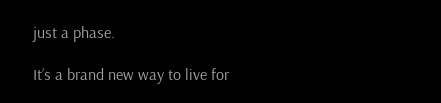just a phase.

It’s a brand new way to live for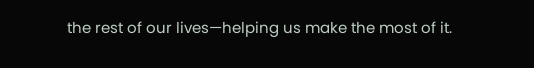the rest of our lives—helping us make the most of it.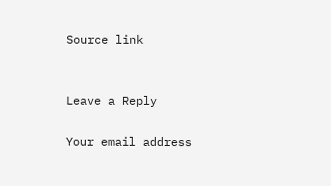Source link


Leave a Reply

Your email address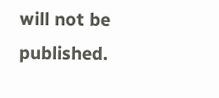will not be published.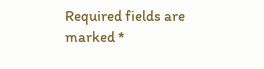Required fields are marked *